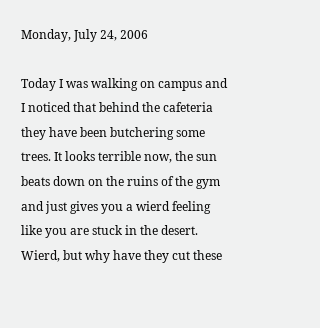Monday, July 24, 2006

Today I was walking on campus and I noticed that behind the cafeteria they have been butchering some trees. It looks terrible now, the sun beats down on the ruins of the gym and just gives you a wierd feeling like you are stuck in the desert. Wierd, but why have they cut these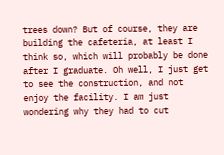trees down? But of course, they are building the cafeteria, at least I think so, which will probably be done after I graduate. Oh well, I just get to see the construction, and not enjoy the facility. I am just wondering why they had to cut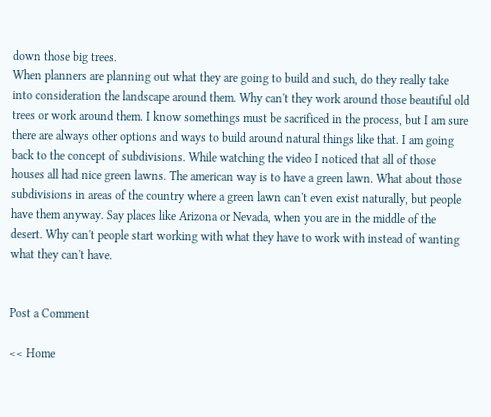down those big trees.
When planners are planning out what they are going to build and such, do they really take into consideration the landscape around them. Why can't they work around those beautiful old trees or work around them. I know somethings must be sacrificed in the process, but I am sure there are always other options and ways to build around natural things like that. I am going back to the concept of subdivisions. While watching the video I noticed that all of those houses all had nice green lawns. The american way is to have a green lawn. What about those subdivisions in areas of the country where a green lawn can't even exist naturally, but people have them anyway. Say places like Arizona or Nevada, when you are in the middle of the desert. Why can't people start working with what they have to work with instead of wanting what they can't have.


Post a Comment

<< Home